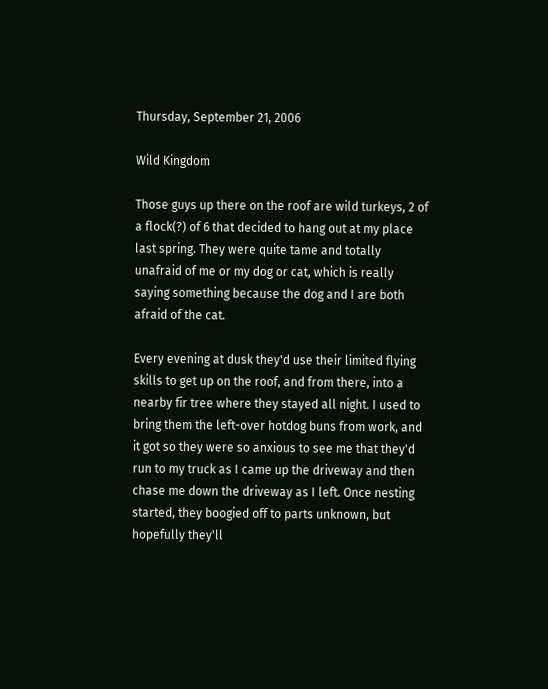Thursday, September 21, 2006

Wild Kingdom

Those guys up there on the roof are wild turkeys, 2 of a flock(?) of 6 that decided to hang out at my place last spring. They were quite tame and totally unafraid of me or my dog or cat, which is really saying something because the dog and I are both afraid of the cat.

Every evening at dusk they'd use their limited flying skills to get up on the roof, and from there, into a nearby fir tree where they stayed all night. I used to bring them the left-over hotdog buns from work, and it got so they were so anxious to see me that they'd run to my truck as I came up the driveway and then chase me down the driveway as I left. Once nesting started, they boogied off to parts unknown, but hopefully they'll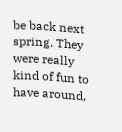be back next spring. They were really kind of fun to have around,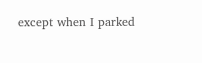except when I parked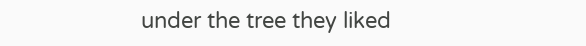under the tree they liked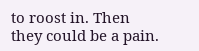to roost in. Then they could be a pain.